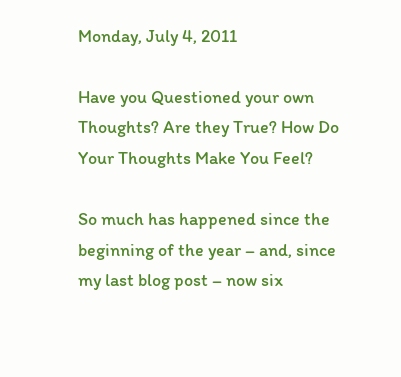Monday, July 4, 2011

Have you Questioned your own Thoughts? Are they True? How Do Your Thoughts Make You Feel?

So much has happened since the beginning of the year – and, since my last blog post – now six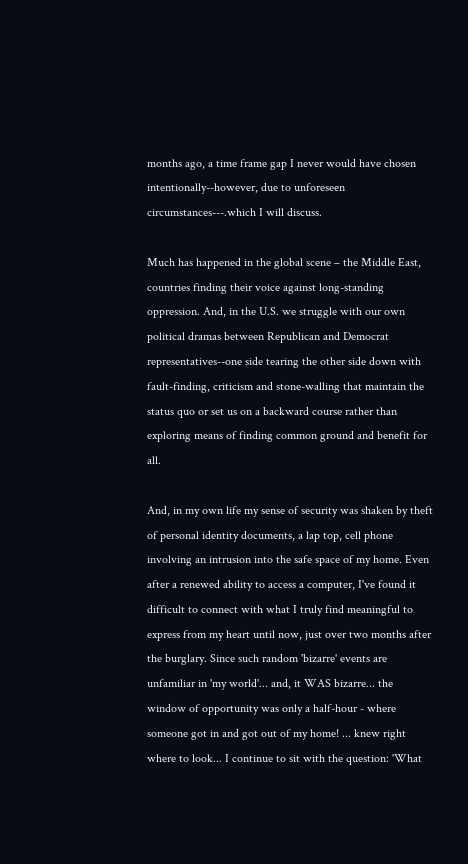months ago, a time frame gap I never would have chosen intentionally--however, due to unforeseen circumstances---.which I will discuss.

Much has happened in the global scene – the Middle East, countries finding their voice against long-standing oppression. And, in the U.S. we struggle with our own political dramas between Republican and Democrat representatives--one side tearing the other side down with fault-finding, criticism and stone-walling that maintain the status quo or set us on a backward course rather than exploring means of finding common ground and benefit for all.

And, in my own life my sense of security was shaken by theft of personal identity documents, a lap top, cell phone involving an intrusion into the safe space of my home. Even after a renewed ability to access a computer, I've found it difficult to connect with what I truly find meaningful to express from my heart until now, just over two months after the burglary. Since such random 'bizarre' events are unfamiliar in 'my world'... and, it WAS bizarre... the window of opportunity was only a half-hour - where someone got in and got out of my home! ... knew right where to look... I continue to sit with the question: 'What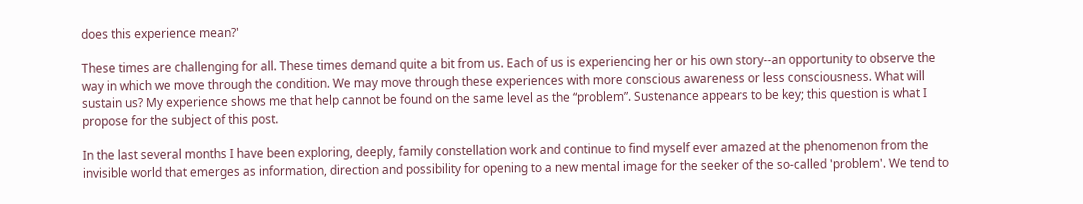does this experience mean?'

These times are challenging for all. These times demand quite a bit from us. Each of us is experiencing her or his own story--an opportunity to observe the way in which we move through the condition. We may move through these experiences with more conscious awareness or less consciousness. What will sustain us? My experience shows me that help cannot be found on the same level as the “problem”. Sustenance appears to be key; this question is what I propose for the subject of this post.

In the last several months I have been exploring, deeply, family constellation work and continue to find myself ever amazed at the phenomenon from the invisible world that emerges as information, direction and possibility for opening to a new mental image for the seeker of the so-called 'problem'. We tend to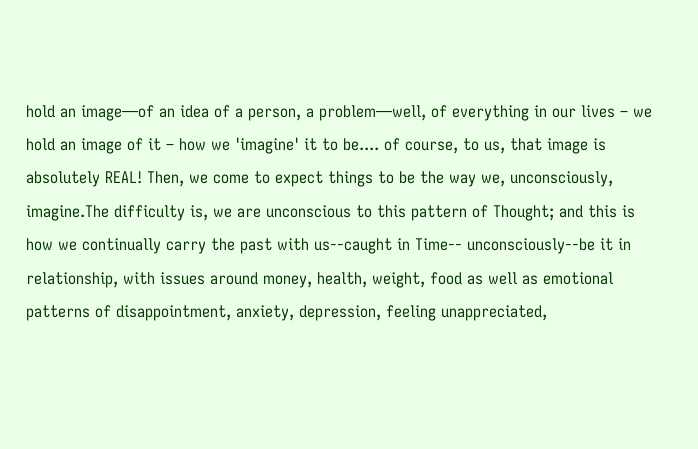hold an image—of an idea of a person, a problem—well, of everything in our lives – we hold an image of it – how we 'imagine' it to be.... of course, to us, that image is absolutely REAL! Then, we come to expect things to be the way we, unconsciously, imagine.The difficulty is, we are unconscious to this pattern of Thought; and this is how we continually carry the past with us--caught in Time-- unconsciously--be it in relationship, with issues around money, health, weight, food as well as emotional patterns of disappointment, anxiety, depression, feeling unappreciated,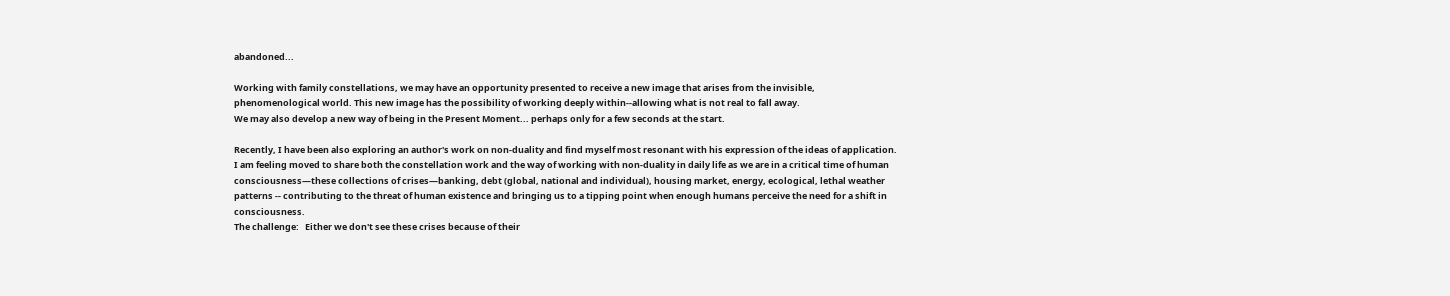abandoned...

Working with family constellations, we may have an opportunity presented to receive a new image that arises from the invisible, phenomenological world. This new image has the possibility of working deeply within--allowing what is not real to fall away.
We may also develop a new way of being in the Present Moment... perhaps only for a few seconds at the start.

Recently, I have been also exploring an author's work on non-duality and find myself most resonant with his expression of the ideas of application. I am feeling moved to share both the constellation work and the way of working with non-duality in daily life as we are in a critical time of human consciousness—these collections of crises—banking, debt (global, national and individual), housing market, energy, ecological, lethal weather patterns -- contributing to the threat of human existence and bringing us to a tipping point when enough humans perceive the need for a shift in consciousness.
The challenge:   Either we don't see these crises because of their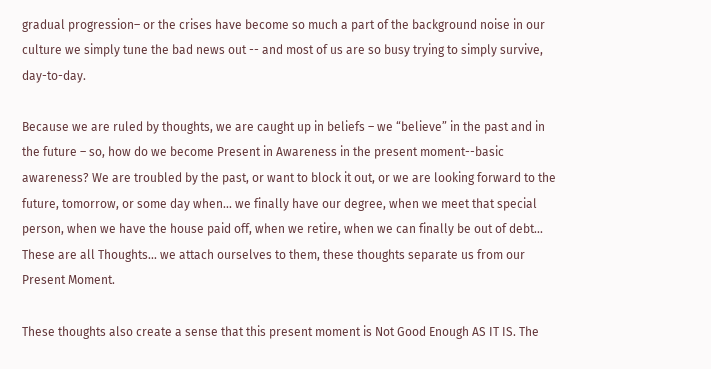gradual progression– or the crises have become so much a part of the background noise in our culture we simply tune the bad news out -- and most of us are so busy trying to simply survive, day-to-day.

Because we are ruled by thoughts, we are caught up in beliefs – we “believe” in the past and in the future – so, how do we become Present in Awareness in the present moment--basic awareness? We are troubled by the past, or want to block it out, or we are looking forward to the future, tomorrow, or some day when... we finally have our degree, when we meet that special person, when we have the house paid off, when we retire, when we can finally be out of debt...  These are all Thoughts... we attach ourselves to them, these thoughts separate us from our Present Moment.

These thoughts also create a sense that this present moment is Not Good Enough AS IT IS. The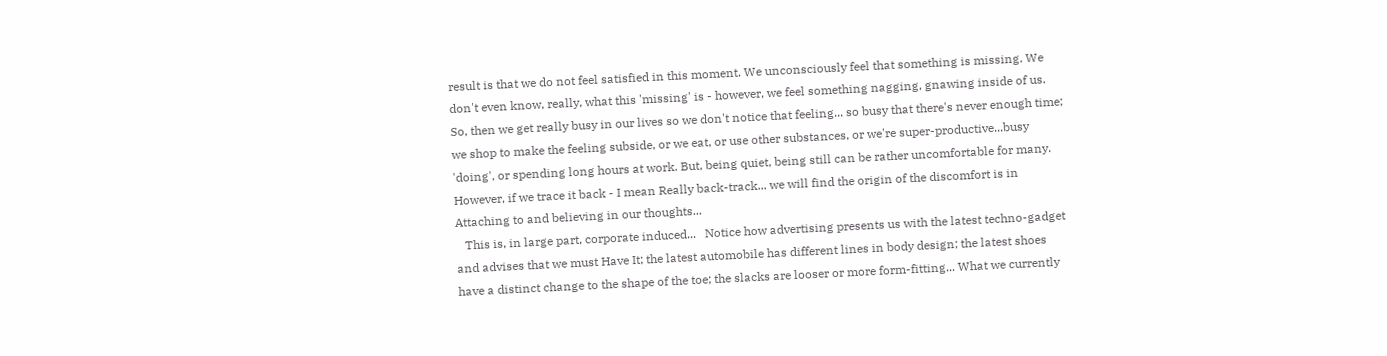result is that we do not feel satisfied in this moment. We unconsciously feel that something is missing. We don't even know, really, what this 'missing' is - however, we feel something nagging, gnawing inside of us. So, then we get really busy in our lives so we don't notice that feeling... so busy that there's never enough time; we shop to make the feeling subside, or we eat, or use other substances, or we're super-productive...busy 'doing', or spending long hours at work. But, being quiet, being still can be rather uncomfortable for many. However, if we trace it back - I mean Really back-track... we will find the origin of the discomfort is in Attaching to and believing in our thoughts...
   This is, in large part, corporate induced...   Notice how advertising presents us with the latest techno-gadget and advises that we must Have It; the latest automobile has different lines in body design; the latest shoes have a distinct change to the shape of the toe; the slacks are looser or more form-fitting... What we currently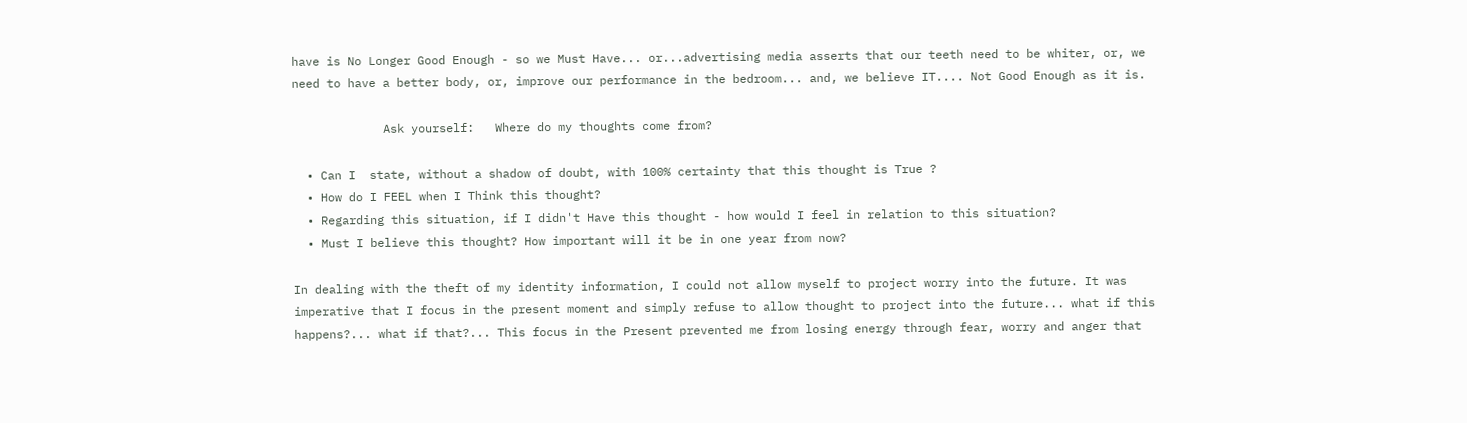have is No Longer Good Enough - so we Must Have... or...advertising media asserts that our teeth need to be whiter, or, we need to have a better body, or, improve our performance in the bedroom... and, we believe IT.... Not Good Enough as it is.

             Ask yourself:   Where do my thoughts come from?

  • Can I  state, without a shadow of doubt, with 100% certainty that this thought is True ?
  • How do I FEEL when I Think this thought?
  • Regarding this situation, if I didn't Have this thought - how would I feel in relation to this situation?
  • Must I believe this thought? How important will it be in one year from now?

In dealing with the theft of my identity information, I could not allow myself to project worry into the future. It was imperative that I focus in the present moment and simply refuse to allow thought to project into the future... what if this happens?... what if that?... This focus in the Present prevented me from losing energy through fear, worry and anger that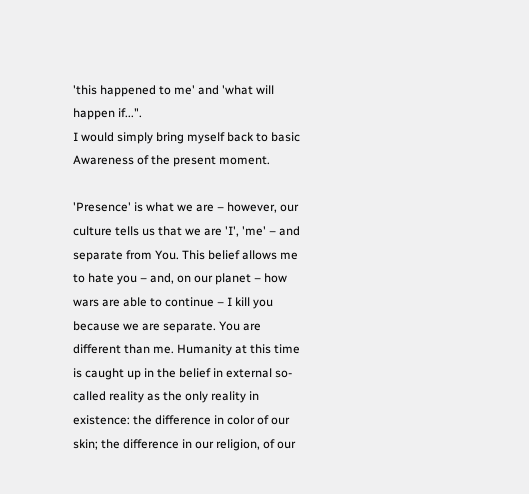'this happened to me' and 'what will happen if...".
I would simply bring myself back to basic Awareness of the present moment.

'Presence' is what we are – however, our culture tells us that we are 'I', 'me' – and separate from You. This belief allows me to hate you – and, on our planet – how wars are able to continue – I kill you because we are separate. You are different than me. Humanity at this time is caught up in the belief in external so-called reality as the only reality in existence: the difference in color of our skin; the difference in our religion, of our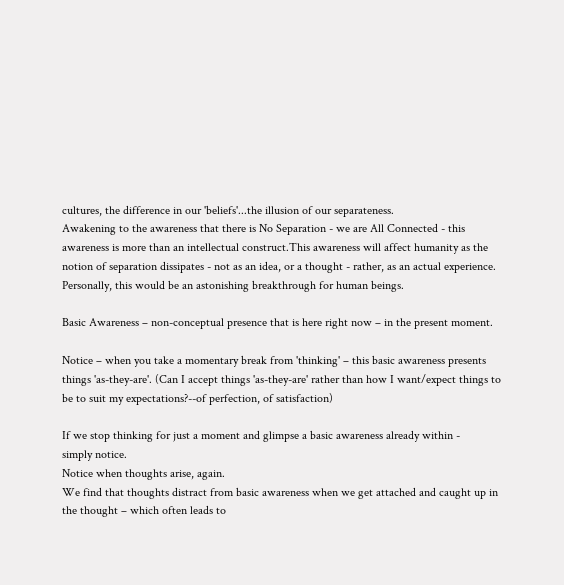cultures, the difference in our 'beliefs'...the illusion of our separateness.
Awakening to the awareness that there is No Separation - we are All Connected - this awareness is more than an intellectual construct.This awareness will affect humanity as the notion of separation dissipates - not as an idea, or a thought - rather, as an actual experience. Personally, this would be an astonishing breakthrough for human beings.

Basic Awareness – non-conceptual presence that is here right now – in the present moment.

Notice – when you take a momentary break from 'thinking' – this basic awareness presents things 'as-they-are'. (Can I accept things 'as-they-are' rather than how I want/expect things to be to suit my expectations?--of perfection, of satisfaction)

If we stop thinking for just a moment and glimpse a basic awareness already within -
simply notice.
Notice when thoughts arise, again.
We find that thoughts distract from basic awareness when we get attached and caught up in the thought – which often leads to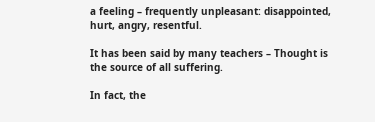a feeling – frequently unpleasant: disappointed, hurt, angry, resentful.

It has been said by many teachers – Thought is the source of all suffering.

In fact, the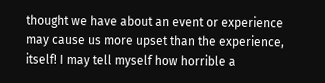thought we have about an event or experience may cause us more upset than the experience, itself! I may tell myself how horrible a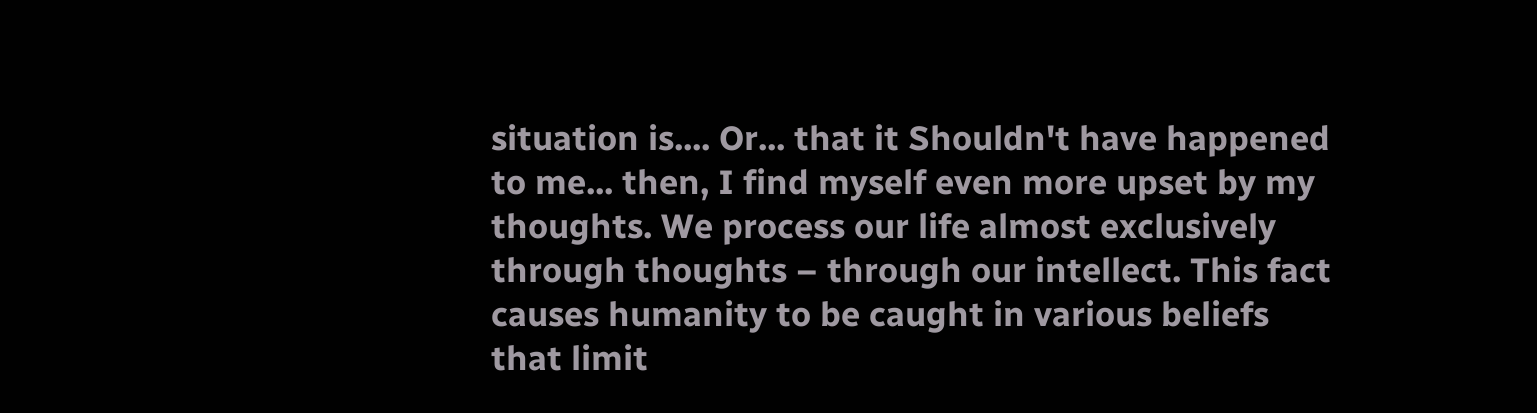situation is.... Or... that it Shouldn't have happened to me... then, I find myself even more upset by my thoughts. We process our life almost exclusively through thoughts – through our intellect. This fact causes humanity to be caught in various beliefs that limit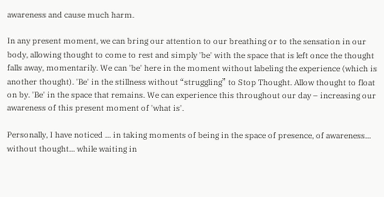awareness and cause much harm.

In any present moment, we can bring our attention to our breathing or to the sensation in our body, allowing thought to come to rest and simply 'be' with the space that is left once the thought falls away, momentarily. We can 'be' here in the moment without labeling the experience (which is another thought). 'Be' in the stillness without “struggling” to Stop Thought. Allow thought to float on by. 'Be' in the space that remains. We can experience this throughout our day – increasing our awareness of this present moment of 'what is'.

Personally, I have noticed ... in taking moments of being in the space of presence, of awareness... without thought... while waiting in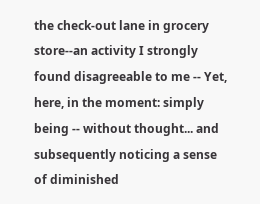the check-out lane in grocery store--an activity I strongly found disagreeable to me -- Yet, here, in the moment: simply being -- without thought... and subsequently noticing a sense of diminished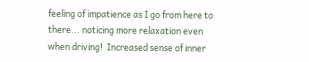feeling of impatience as I go from here to there... noticing more relaxation even when driving!  Increased sense of inner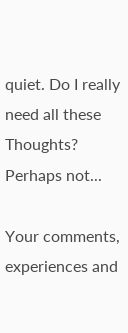quiet. Do I really need all these Thoughts? Perhaps not...

Your comments, experiences and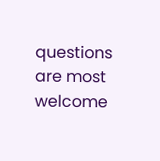questions are most welcome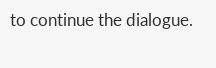to continue the dialogue.